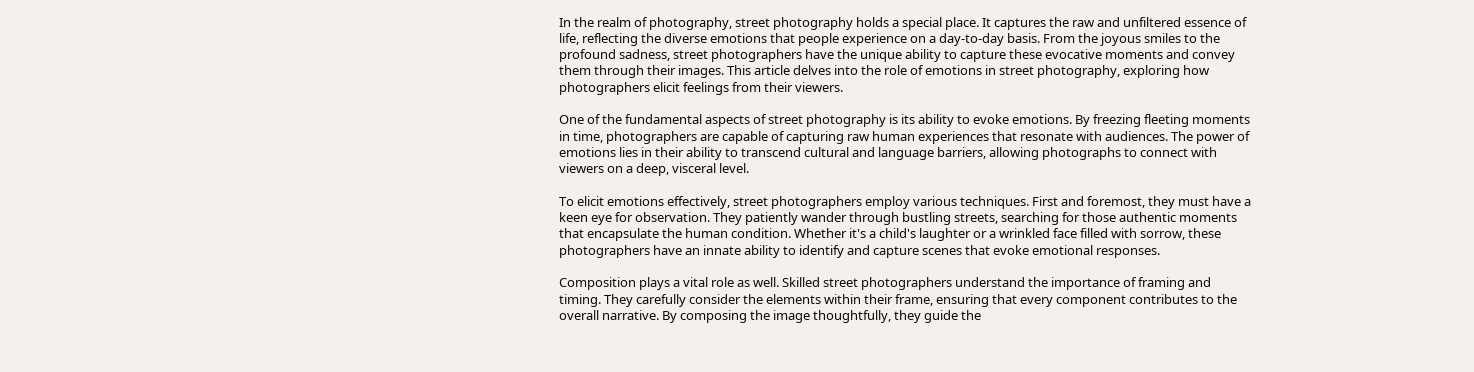In the realm of photography, street photography holds a special place. It captures the raw and unfiltered essence of life, reflecting the diverse emotions that people experience on a day-to-day basis. From the joyous smiles to the profound sadness, street photographers have the unique ability to capture these evocative moments and convey them through their images. This article delves into the role of emotions in street photography, exploring how photographers elicit feelings from their viewers.

One of the fundamental aspects of street photography is its ability to evoke emotions. By freezing fleeting moments in time, photographers are capable of capturing raw human experiences that resonate with audiences. The power of emotions lies in their ability to transcend cultural and language barriers, allowing photographs to connect with viewers on a deep, visceral level.

To elicit emotions effectively, street photographers employ various techniques. First and foremost, they must have a keen eye for observation. They patiently wander through bustling streets, searching for those authentic moments that encapsulate the human condition. Whether it's a child's laughter or a wrinkled face filled with sorrow, these photographers have an innate ability to identify and capture scenes that evoke emotional responses.

Composition plays a vital role as well. Skilled street photographers understand the importance of framing and timing. They carefully consider the elements within their frame, ensuring that every component contributes to the overall narrative. By composing the image thoughtfully, they guide the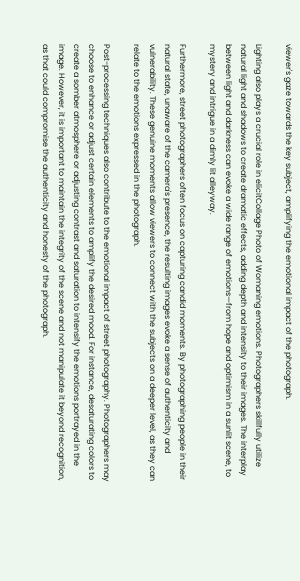viewer's gaze towards the key subject, amplifying the emotional impact of the photograph.

Lighting also plays a crucial role in elicitCollage Photo of Womaning emotions. Photographers skillfully utilize natural light and shadows to create dramatic effects, adding depth and intensity to their images. The interplay between light and darkness can evoke a wide range of emotions—from hope and optimism in a sunlit scene, to mystery and intrigue in a dimly lit alleyway.

Furthermore, street photographers often focus on capturing candid moments. By photographing people in their natural state, unaware of the camera's presence, the resulting images evoke a sense of authenticity and vulnerability. These genuine moments allow viewers to connect with the subjects on a deeper level, as they can relate to the emotions expressed in the photograph.

Post-processing techniques also contribute to the emotional impact of street photography. Photographers may choose to enhance or adjust certain elements to amplify the desired mood. For instance, desaturating colors to create a somber atmosphere or adjusting contrast and saturation to intensify the emotions portrayed in the image. However, it is important to maintain the integrity of the scene and not manipulate it beyond recognition, as that could compromise the authenticity and honesty of the photograph.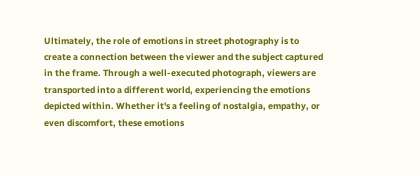Ultimately, the role of emotions in street photography is to create a connection between the viewer and the subject captured in the frame. Through a well-executed photograph, viewers are transported into a different world, experiencing the emotions depicted within. Whether it's a feeling of nostalgia, empathy, or even discomfort, these emotions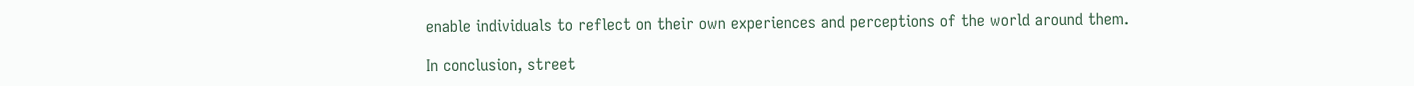enable individuals to reflect on their own experiences and perceptions of the world around them.

In conclusion, street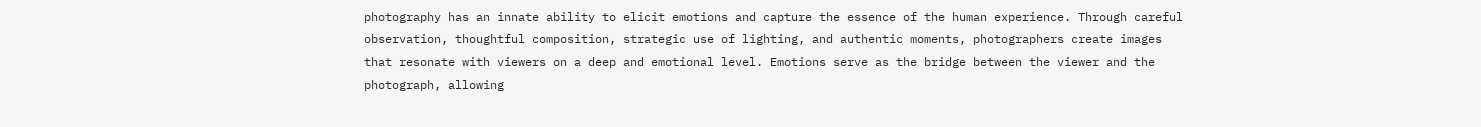photography has an innate ability to elicit emotions and capture the essence of the human experience. Through careful observation, thoughtful composition, strategic use of lighting, and authentic moments, photographers create images that resonate with viewers on a deep and emotional level. Emotions serve as the bridge between the viewer and the photograph, allowing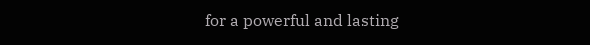for a powerful and lasting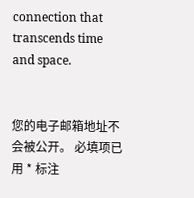connection that transcends time and space.


您的电子邮箱地址不会被公开。 必填项已用 * 标注